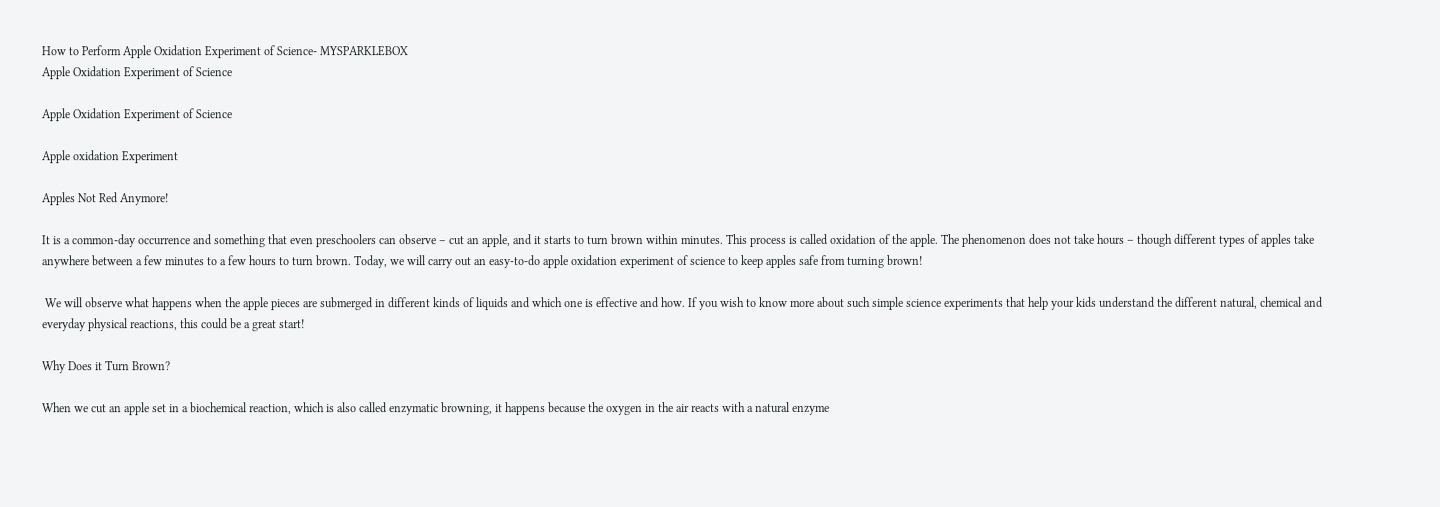How to Perform Apple Oxidation Experiment of Science- MYSPARKLEBOX
Apple Oxidation Experiment of Science

Apple Oxidation Experiment of Science

Apple oxidation Experiment

Apples Not Red Anymore!

It is a common-day occurrence and something that even preschoolers can observe – cut an apple, and it starts to turn brown within minutes. This process is called oxidation of the apple. The phenomenon does not take hours – though different types of apples take anywhere between a few minutes to a few hours to turn brown. Today, we will carry out an easy-to-do apple oxidation experiment of science to keep apples safe from turning brown!

 We will observe what happens when the apple pieces are submerged in different kinds of liquids and which one is effective and how. If you wish to know more about such simple science experiments that help your kids understand the different natural, chemical and everyday physical reactions, this could be a great start!

Why Does it Turn Brown?

When we cut an apple set in a biochemical reaction, which is also called enzymatic browning, it happens because the oxygen in the air reacts with a natural enzyme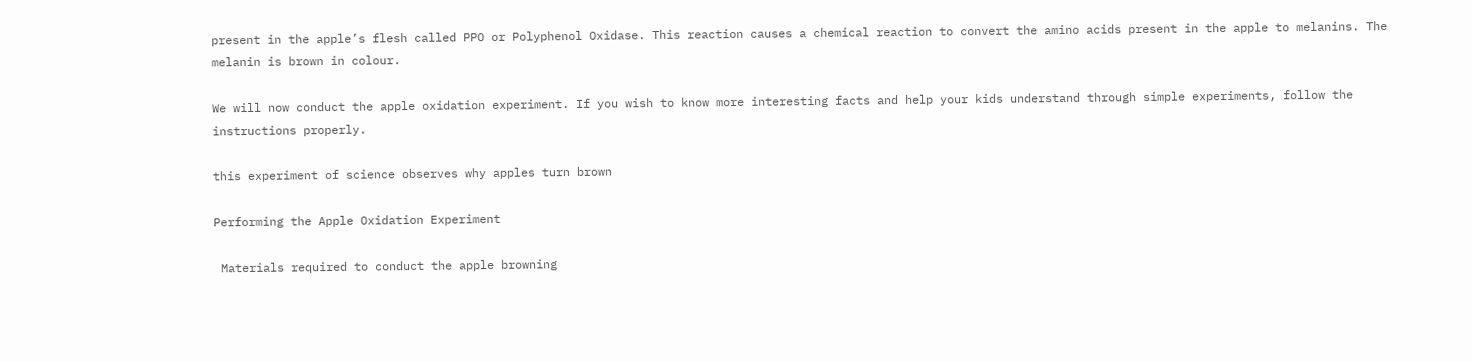present in the apple’s flesh called PPO or Polyphenol Oxidase. This reaction causes a chemical reaction to convert the amino acids present in the apple to melanins. The melanin is brown in colour.

We will now conduct the apple oxidation experiment. If you wish to know more interesting facts and help your kids understand through simple experiments, follow the instructions properly.

this experiment of science observes why apples turn brown

Performing the Apple Oxidation Experiment

 Materials required to conduct the apple browning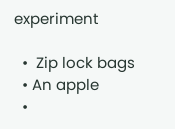experiment

  •  Zip lock bags
  • An apple
  •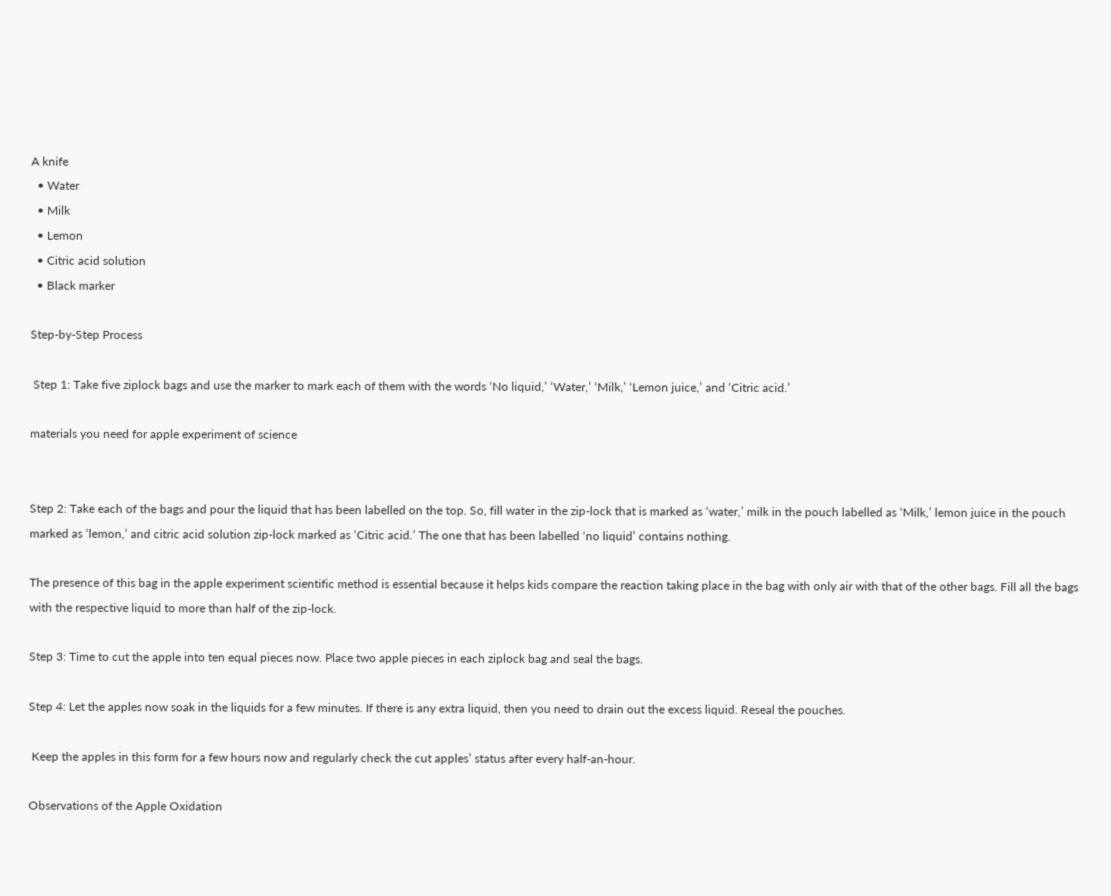A knife
  • Water
  • Milk
  • Lemon
  • Citric acid solution
  • Black marker

Step-by-Step Process

 Step 1: Take five ziplock bags and use the marker to mark each of them with the words ‘No liquid,’ ‘Water,’ ‘Milk,’ ‘Lemon juice,’ and ‘Citric acid.’

materials you need for apple experiment of science


Step 2: Take each of the bags and pour the liquid that has been labelled on the top. So, fill water in the zip-lock that is marked as ‘water,’ milk in the pouch labelled as ‘Milk,’ lemon juice in the pouch marked as ‘lemon,’ and citric acid solution zip-lock marked as ‘Citric acid.’ The one that has been labelled ‘no liquid’ contains nothing.

The presence of this bag in the apple experiment scientific method is essential because it helps kids compare the reaction taking place in the bag with only air with that of the other bags. Fill all the bags with the respective liquid to more than half of the zip-lock.

Step 3: Time to cut the apple into ten equal pieces now. Place two apple pieces in each ziplock bag and seal the bags.

Step 4: Let the apples now soak in the liquids for a few minutes. If there is any extra liquid, then you need to drain out the excess liquid. Reseal the pouches.

 Keep the apples in this form for a few hours now and regularly check the cut apples’ status after every half-an-hour.

Observations of the Apple Oxidation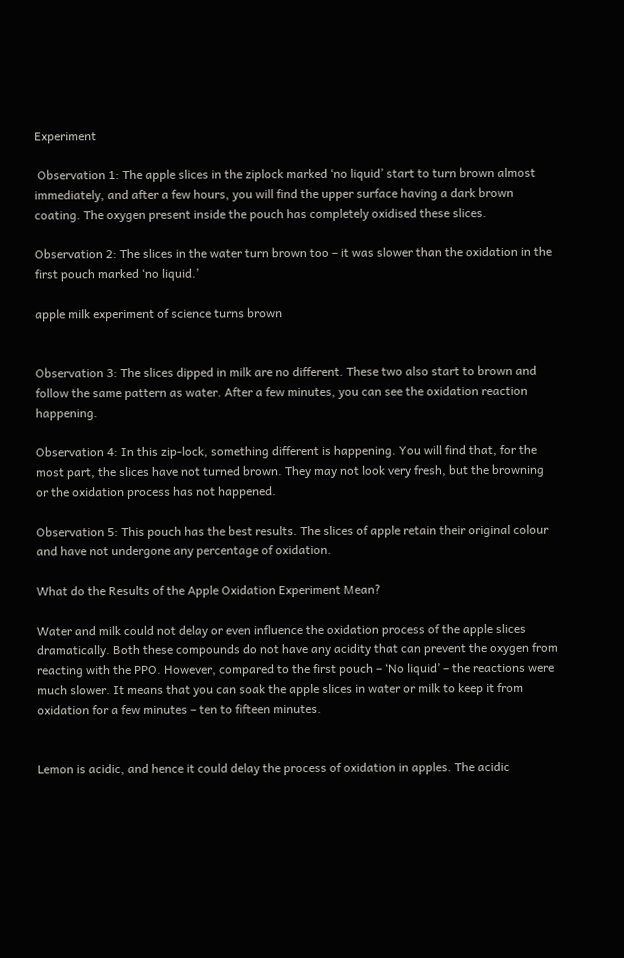Experiment

 Observation 1: The apple slices in the ziplock marked ‘no liquid’ start to turn brown almost immediately, and after a few hours, you will find the upper surface having a dark brown coating. The oxygen present inside the pouch has completely oxidised these slices.

Observation 2: The slices in the water turn brown too – it was slower than the oxidation in the first pouch marked ‘no liquid.’

apple milk experiment of science turns brown


Observation 3: The slices dipped in milk are no different. These two also start to brown and follow the same pattern as water. After a few minutes, you can see the oxidation reaction happening.

Observation 4: In this zip-lock, something different is happening. You will find that, for the most part, the slices have not turned brown. They may not look very fresh, but the browning or the oxidation process has not happened.

Observation 5: This pouch has the best results. The slices of apple retain their original colour and have not undergone any percentage of oxidation.

What do the Results of the Apple Oxidation Experiment Mean?

Water and milk could not delay or even influence the oxidation process of the apple slices dramatically. Both these compounds do not have any acidity that can prevent the oxygen from reacting with the PPO. However, compared to the first pouch – ‘No liquid’ – the reactions were much slower. It means that you can soak the apple slices in water or milk to keep it from oxidation for a few minutes – ten to fifteen minutes.


Lemon is acidic, and hence it could delay the process of oxidation in apples. The acidic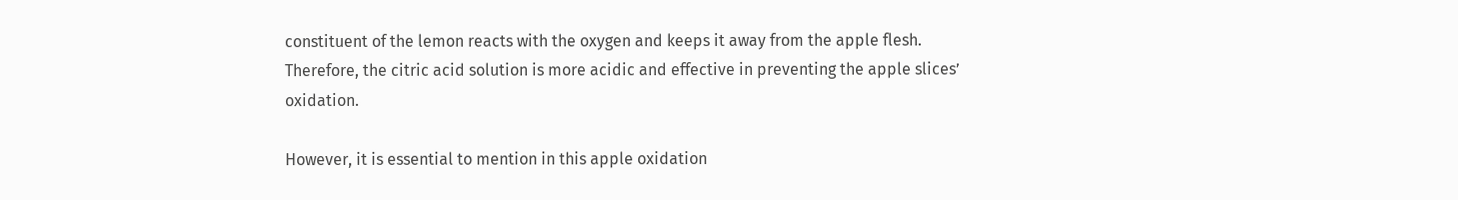constituent of the lemon reacts with the oxygen and keeps it away from the apple flesh. Therefore, the citric acid solution is more acidic and effective in preventing the apple slices’ oxidation.

However, it is essential to mention in this apple oxidation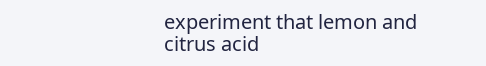experiment that lemon and citrus acid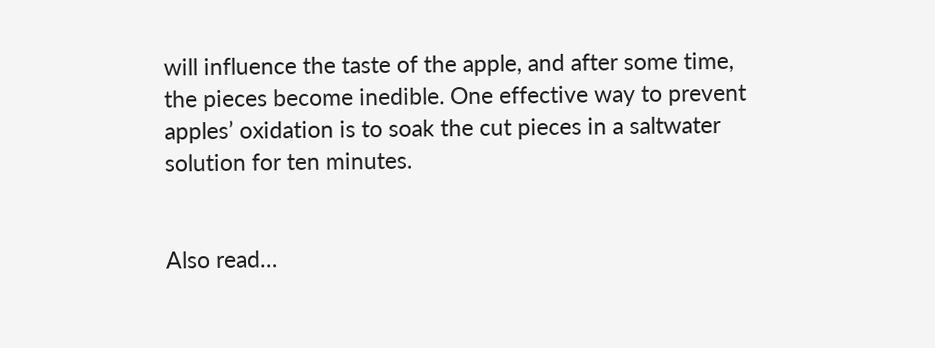will influence the taste of the apple, and after some time, the pieces become inedible. One effective way to prevent apples’ oxidation is to soak the cut pieces in a saltwater solution for ten minutes.


Also read…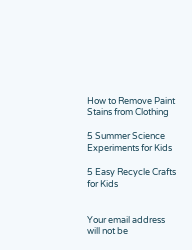How to Remove Paint Stains from Clothing

5 Summer Science Experiments for Kids

5 Easy Recycle Crafts for Kids


Your email address will not be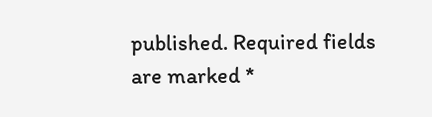published. Required fields are marked *